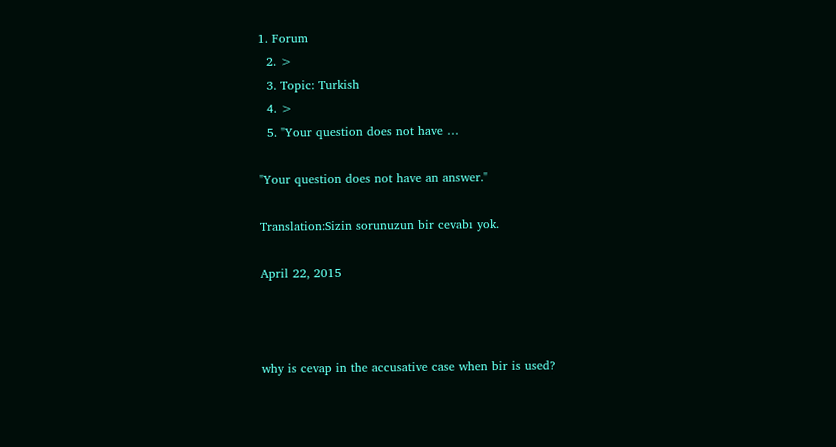1. Forum
  2. >
  3. Topic: Turkish
  4. >
  5. "Your question does not have …

"Your question does not have an answer."

Translation:Sizin sorunuzun bir cevabı yok.

April 22, 2015



why is cevap in the accusative case when bir is used?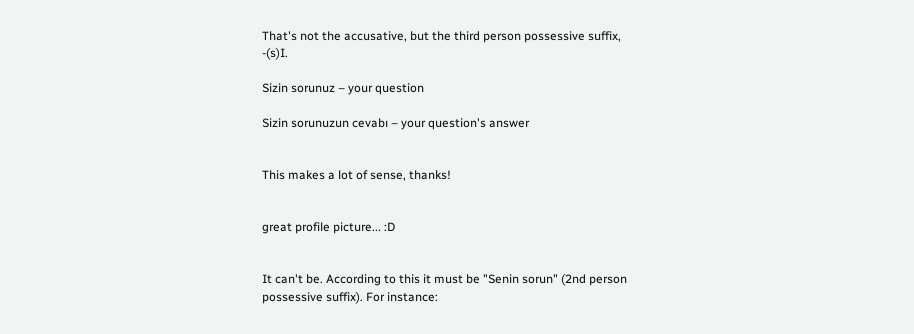That's not the accusative, but the third person possessive suffix, -(s)I.

Sizin sorunuz – your question

Sizin sorunuzun cevabı – your question's answer


This makes a lot of sense, thanks!


great profile picture... :D


It can't be. According to this it must be "Senin sorun" (2nd person possessive suffix). For instance: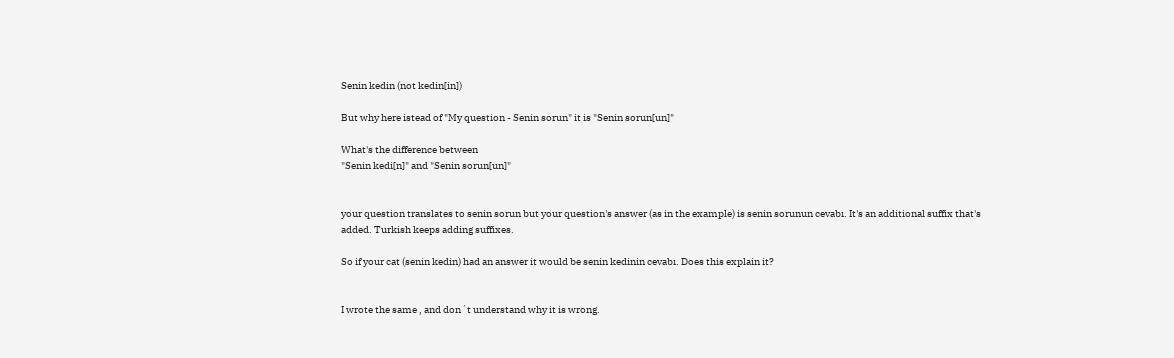Senin kedin (not kedin[in])

But why here istead of "My question - Senin sorun" it is "Senin sorun[un]"

What's the difference between
"Senin kedi[n]" and "Senin sorun[un]"


your question translates to senin sorun but your question's answer (as in the example) is senin sorunun cevabı. It's an additional suffix that's added. Turkish keeps adding suffixes.

So if your cat (senin kedin) had an answer it would be senin kedinin cevabı. Does this explain it?


I wrote the same , and don´t understand why it is wrong.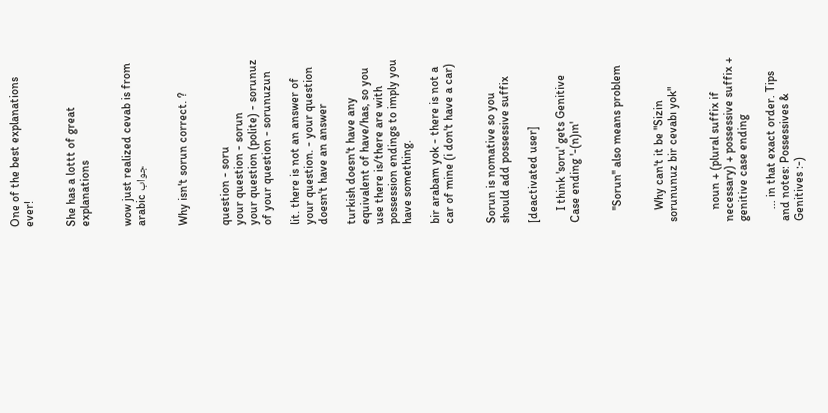One of the best explanations ever!


She has a lottt of great explanations


wow just realized cevab is from arabic جواب


Why isn't sorun correct. ?


question - soru
your question - sorun
your question (polite) - sorunuz
of your question - sorunuzun

lit. there is not an answer of your question. - your question doesn't have an answer

turkish doesn't have any equivalent of have/has, so you use there is/there are with possession endings to imply you have something.

bir arabam yok - there is not a car of mine (i don't have a car)


Sorun is nomative so you should add possessive suffix

[deactivated user]

    I think 'soru' gets Genitive Case ending '-(n)ın'


    ''Sorun'' also means problem


    Why can't it be "Sizin sorununuz bir cevabı yok"


    noun + (plural suffix if necessary) + possessive suffix + genitive case ending

    ... in that exact order. Tips and notes: Possessives & Genitives :-)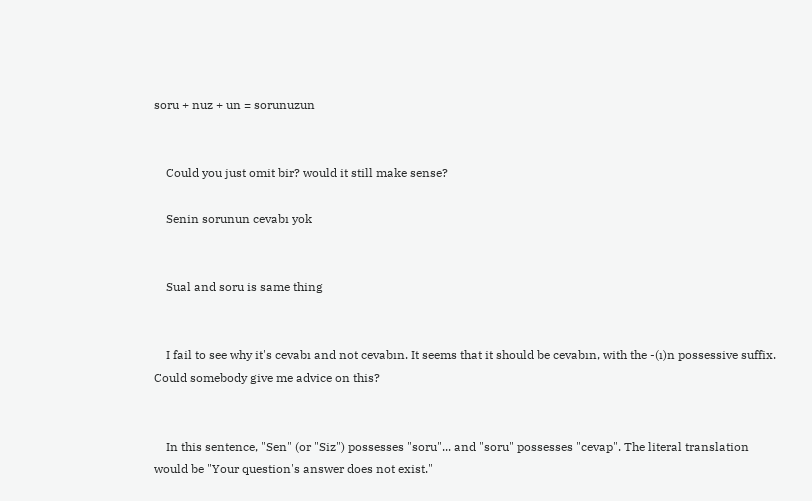soru + nuz + un = sorunuzun


    Could you just omit bir? would it still make sense?

    Senin sorunun cevabı yok


    Sual and soru is same thing


    I fail to see why it's cevabı and not cevabın. It seems that it should be cevabın, with the -(ı)n possessive suffix. Could somebody give me advice on this?


    In this sentence, "Sen" (or "Siz") possesses "soru"... and "soru" possesses "cevap". The literal translation would be "Your question's answer does not exist."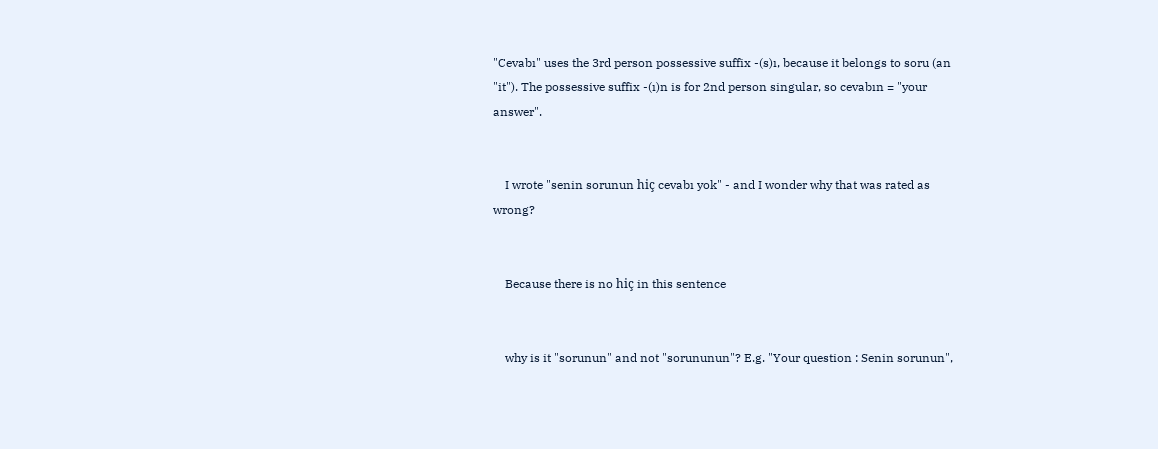"Cevabı" uses the 3rd person possessive suffix -(s)ı, because it belongs to soru (an "it"). The possessive suffix -(ı)n is for 2nd person singular, so cevabın = "your answer".


    I wrote "senin sorunun hiç cevabı yok" - and I wonder why that was rated as wrong?


    Because there is no hiç in this sentence


    why is it "sorunun" and not "sorununun"? E.g. "Your question : Senin sorunun",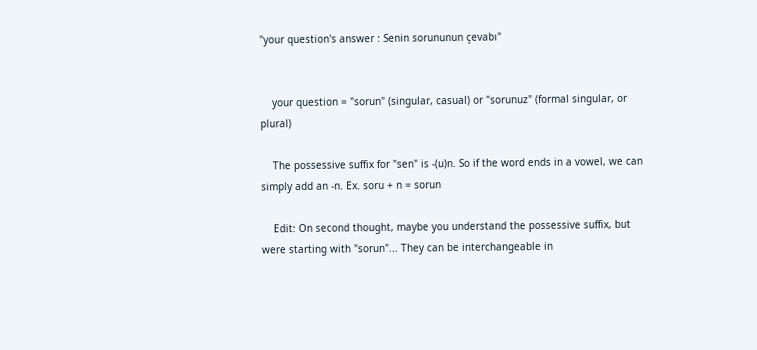"your question's answer : Senin sorununun çevabı"


    your question = "sorun" (singular, casual) or "sorunuz" (formal singular, or plural)

    The possessive suffix for "sen" is -(u)n. So if the word ends in a vowel, we can simply add an -n. Ex. soru + n = sorun

    Edit: On second thought, maybe you understand the possessive suffix, but were starting with "sorun"... They can be interchangeable in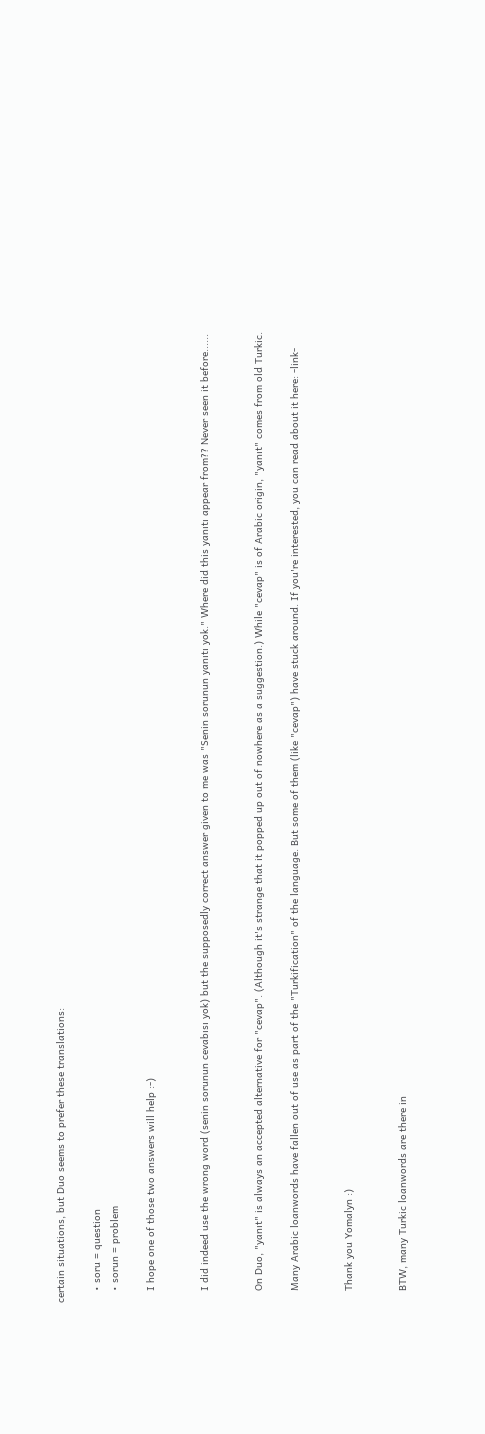certain situations, but Duo seems to prefer these translations:

    • soru = question
    • sorun = problem

    I hope one of those two answers will help :-)


    I did indeed use the wrong word (senin sorunun cevabısı yok) but the supposedly correct answer given to me was "Senin sorunun yanıtı yok." Where did this yanıtı appear from?? Never seen it before......


    On Duo, "yanıt" is always an accepted alternative for "cevap". (Although it's strange that it popped up out of nowhere as a suggestion.) While "cevap" is of Arabic origin, "yanıt" comes from old Turkic.

    Many Arabic loanwords have fallen out of use as part of the "Turkification" of the language. But some of them (like "cevap") have stuck around. If you're interested, you can read about it here: -link-


    Thank you Yomalyn :)


    BTW, many Turkic loanwords are there in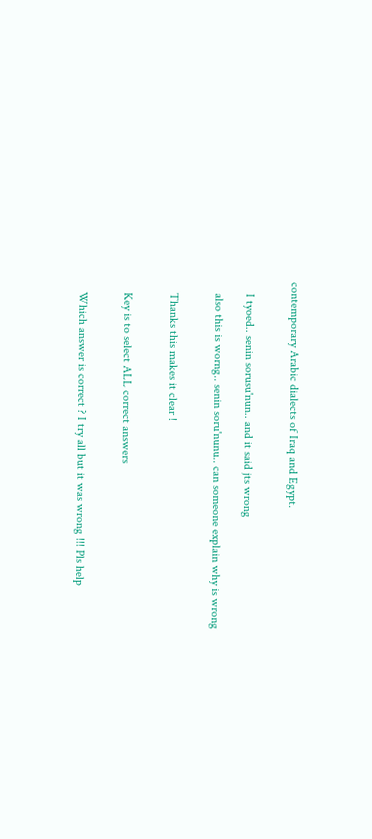contemporary Arabic dialects of Iraq and Egypt.


    I tyoed.. senin sorusu'nun.. and it said jts wrong

    also this is worng.. senin soru'nunu.. can someone explain why is wrong


    Thanks this makes it clear !


    Key is to select ALL correct answers


    Which answer is correct ? I try all but it was wrong !!! Pls help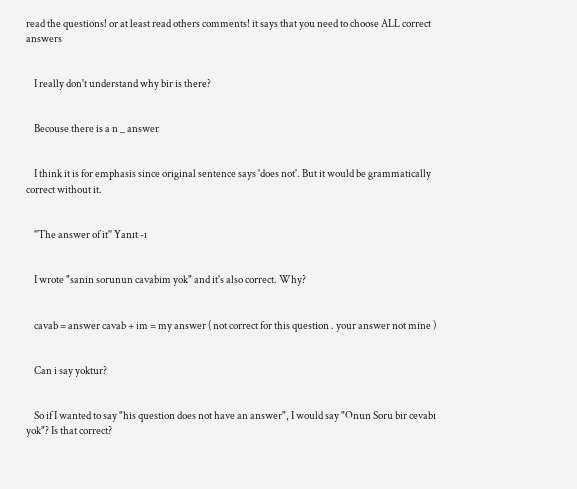read the questions! or at least read others comments! it says that you need to choose ALL correct answers


    I really don't understand why bir is there?


    Becouse there is a n _ answer


    I think it is for emphasis since original sentence says 'does not'. But it would be grammatically correct without it.


    ''The answer of it'' Yanıt -ı


    I wrote "sanin sorunun cavabim yok" and it's also correct. Why?


    cavab = answer cavab + im = my answer ( not correct for this question . your answer not mine )


    Can i say yoktur?


    So if I wanted to say "his question does not have an answer", I would say "Onun Soru bir cevabı yok"? Is that correct?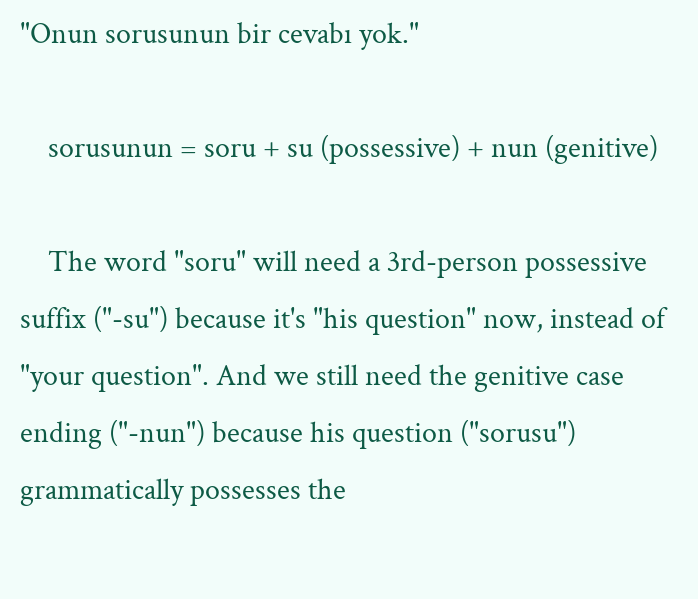"Onun sorusunun bir cevabı yok."

    sorusunun = soru + su (possessive) + nun (genitive)

    The word "soru" will need a 3rd-person possessive suffix ("-su") because it's "his question" now, instead of "your question". And we still need the genitive case ending ("-nun") because his question ("sorusu") grammatically possesses the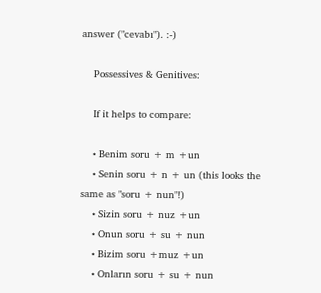answer ("cevabı"). :-)

    Possessives & Genitives:

    If it helps to compare:

    • Benim soru + m +un
    • Senin soru + n + un (this looks the same as "soru + nun"!)
    • Sizin soru + nuz +un
    • Onun soru + su + nun
    • Bizim soru +muz +un
    • Onların soru + su + nun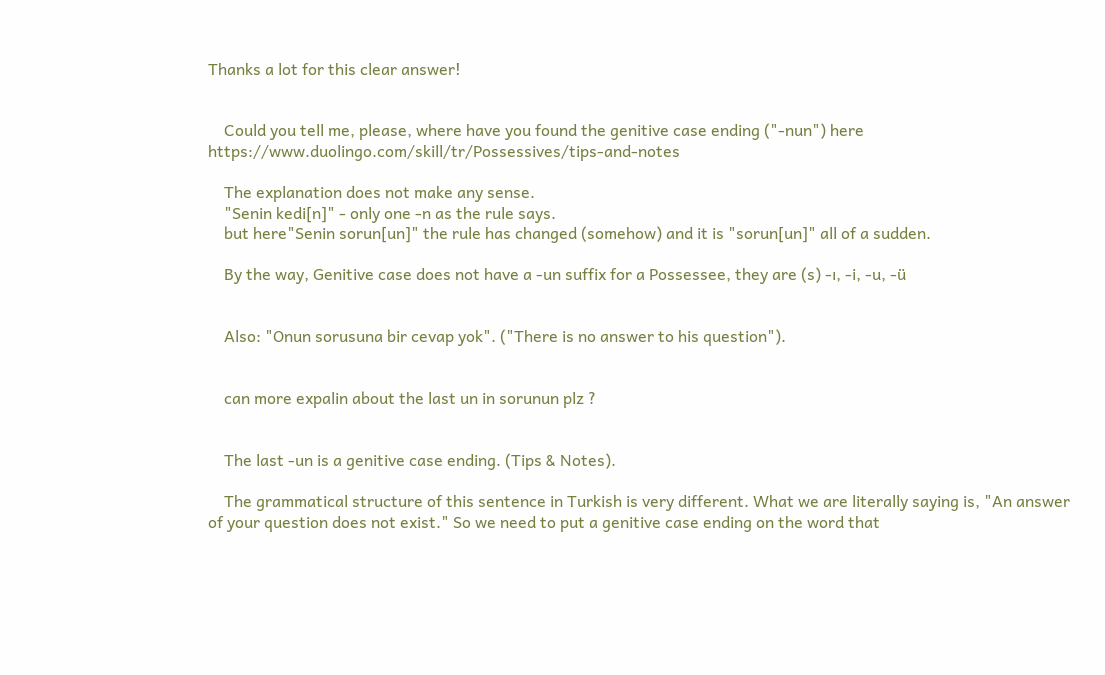Thanks a lot for this clear answer!


    Could you tell me, please, where have you found the genitive case ending ("-nun") here https://www.duolingo.com/skill/tr/Possessives/tips-and-notes

    The explanation does not make any sense.
    "Senin kedi[n]" - only one -n as the rule says.
    but here"Senin sorun[un]" the rule has changed (somehow) and it is "sorun[un]" all of a sudden.

    By the way, Genitive case does not have a -un suffix for a Possessee, they are (s) -ı, -i, -u, -ü


    Also: "Onun sorusuna bir cevap yok". ("There is no answer to his question").


    can more expalin about the last un in sorunun plz ?


    The last -un is a genitive case ending. (Tips & Notes).

    The grammatical structure of this sentence in Turkish is very different. What we are literally saying is, "An answer of your question does not exist." So we need to put a genitive case ending on the word that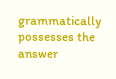grammatically possesses the answer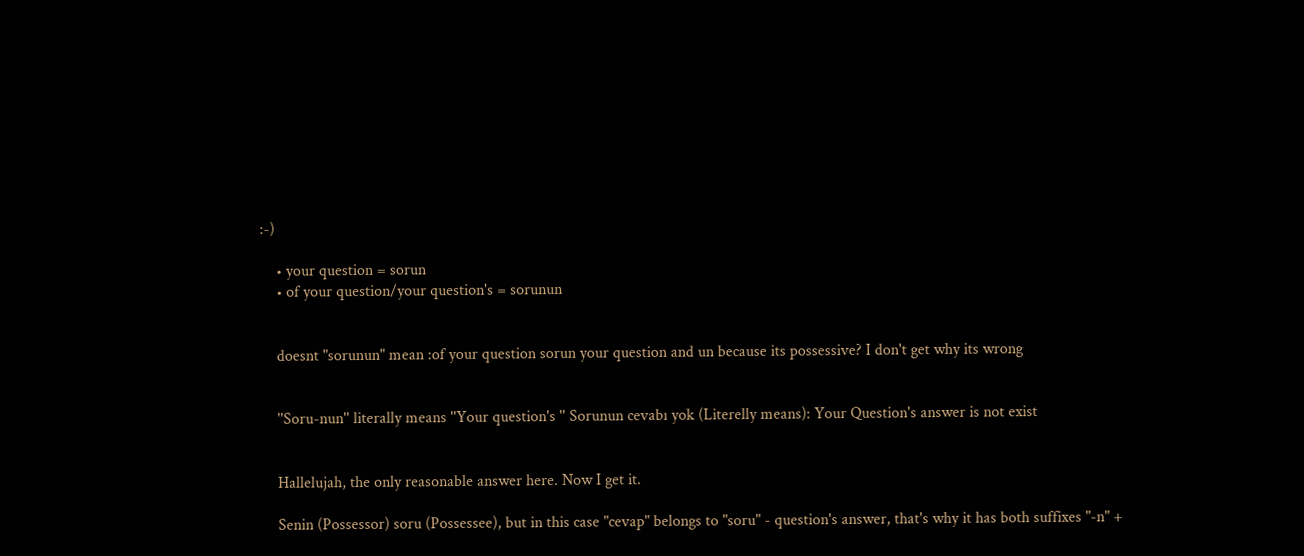:-)

    • your question = sorun
    • of your question/your question's = sorunun


    doesnt "sorunun" mean :of your question sorun your question and un because its possessive? I don't get why its wrong


    ''Soru-nun'' literally means ''Your question's '' Sorunun cevabı yok (Literelly means): Your Question's answer is not exist


    Hallelujah, the only reasonable answer here. Now I get it.

    Senin (Possessor) soru (Possessee), but in this case "cevap" belongs to "soru" - question's answer, that's why it has both suffixes "-n" +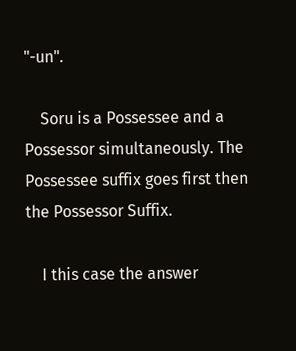"-un".

    Soru is a Possessee and a Possessor simultaneously. The Possessee suffix goes first then the Possessor Suffix.

    I this case the answer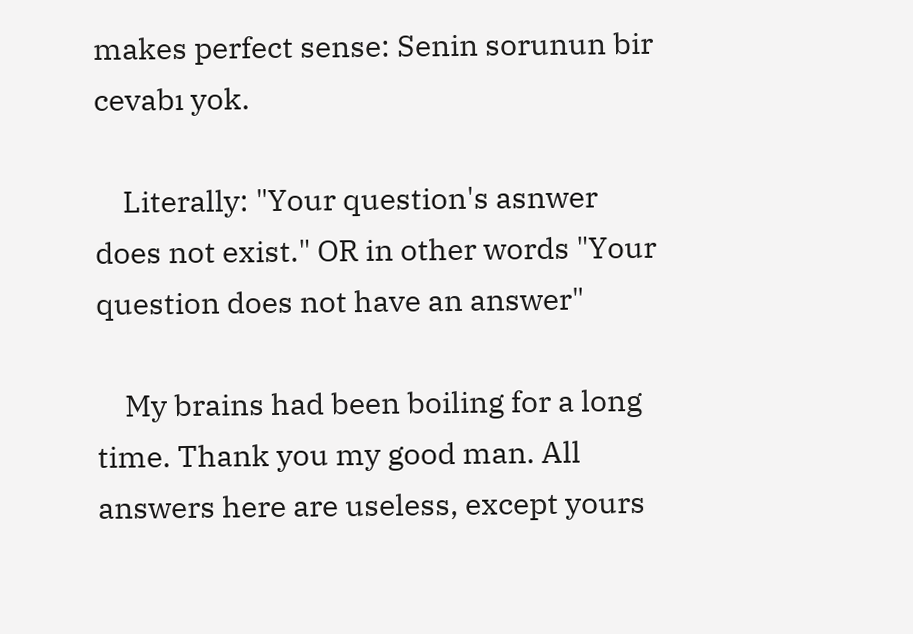makes perfect sense: Senin sorunun bir cevabı yok.

    Literally: "Your question's asnwer does not exist." OR in other words "Your question does not have an answer"

    My brains had been boiling for a long time. Thank you my good man. All answers here are useless, except yours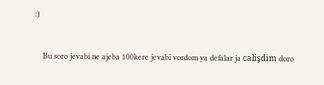:)


    Bu soro jevabi ne ajeba 100kere jevabi vordom ya defalar ja calişdim doro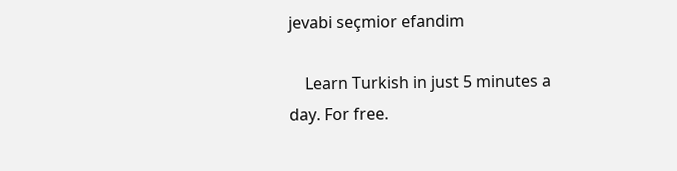jevabi seçmior efandim

    Learn Turkish in just 5 minutes a day. For free.